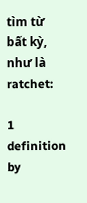tìm từ bất kỳ, như là ratchet:

1 definition by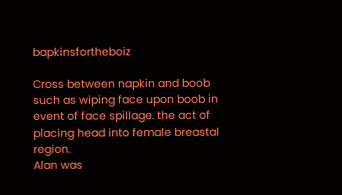bapkinsfortheboiz

Cross between napkin and boob such as wiping face upon boob in event of face spillage. the act of placing head into female breastal region.
Alan was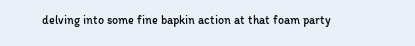delving into some fine bapkin action at that foam party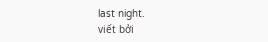last night.
viết bởi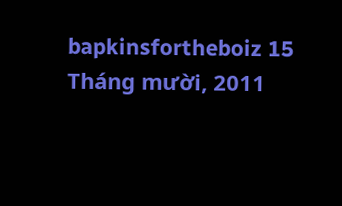bapkinsfortheboiz 15 Tháng mười, 2011